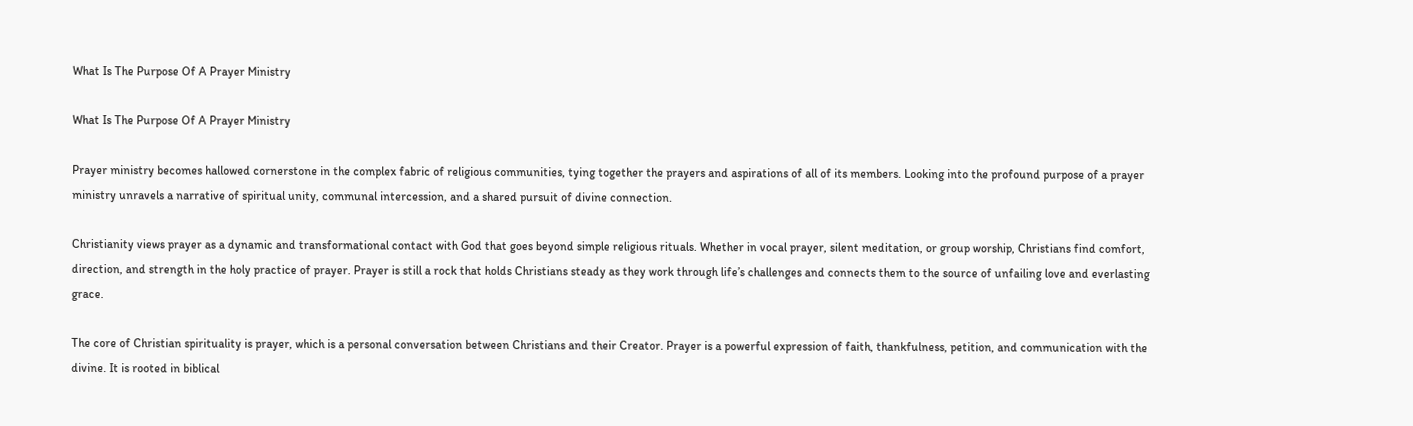What Is The Purpose Of A Prayer Ministry

What Is The Purpose Of A Prayer Ministry

Prayer ministry becomes hallowed cornerstone in the complex fabric of religious communities, tying together the prayers and aspirations of all of its members. Looking into the profound purpose of a prayer ministry unravels a narrative of spiritual unity, communal intercession, and a shared pursuit of divine connection.

Christianity views prayer as a dynamic and transformational contact with God that goes beyond simple religious rituals. Whether in vocal prayer, silent meditation, or group worship, Christians find comfort, direction, and strength in the holy practice of prayer. Prayer is still a rock that holds Christians steady as they work through life’s challenges and connects them to the source of unfailing love and everlasting grace.

The core of Christian spirituality is prayer, which is a personal conversation between Christians and their Creator. Prayer is a powerful expression of faith, thankfulness, petition, and communication with the divine. It is rooted in biblical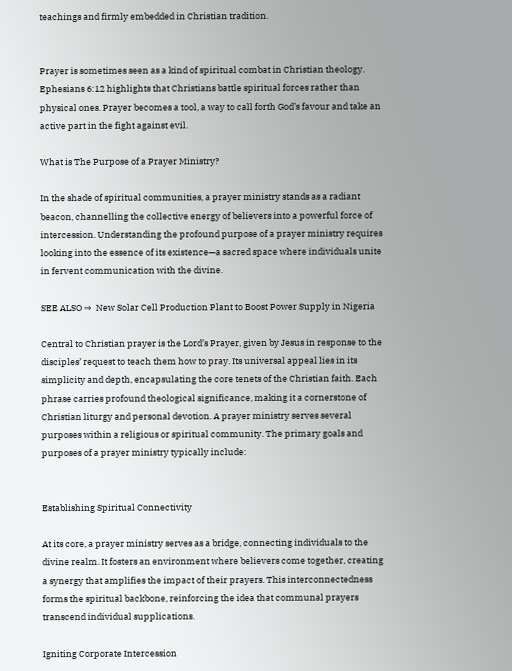teachings and firmly embedded in Christian tradition.


Prayer is sometimes seen as a kind of spiritual combat in Christian theology. Ephesians 6:12 highlights that Christians battle spiritual forces rather than physical ones. Prayer becomes a tool, a way to call forth God’s favour and take an active part in the fight against evil.

What is The Purpose of a Prayer Ministry?

In the shade of spiritual communities, a prayer ministry stands as a radiant beacon, channelling the collective energy of believers into a powerful force of intercession. Understanding the profound purpose of a prayer ministry requires looking into the essence of its existence—a sacred space where individuals unite in fervent communication with the divine.

SEE ALSO ⇒  New Solar Cell Production Plant to Boost Power Supply in Nigeria

Central to Christian prayer is the Lord’s Prayer, given by Jesus in response to the disciples’ request to teach them how to pray. Its universal appeal lies in its simplicity and depth, encapsulating the core tenets of the Christian faith. Each phrase carries profound theological significance, making it a cornerstone of Christian liturgy and personal devotion. A prayer ministry serves several purposes within a religious or spiritual community. The primary goals and purposes of a prayer ministry typically include:


Establishing Spiritual Connectivity

At its core, a prayer ministry serves as a bridge, connecting individuals to the divine realm. It fosters an environment where believers come together, creating a synergy that amplifies the impact of their prayers. This interconnectedness forms the spiritual backbone, reinforcing the idea that communal prayers transcend individual supplications.

Igniting Corporate Intercession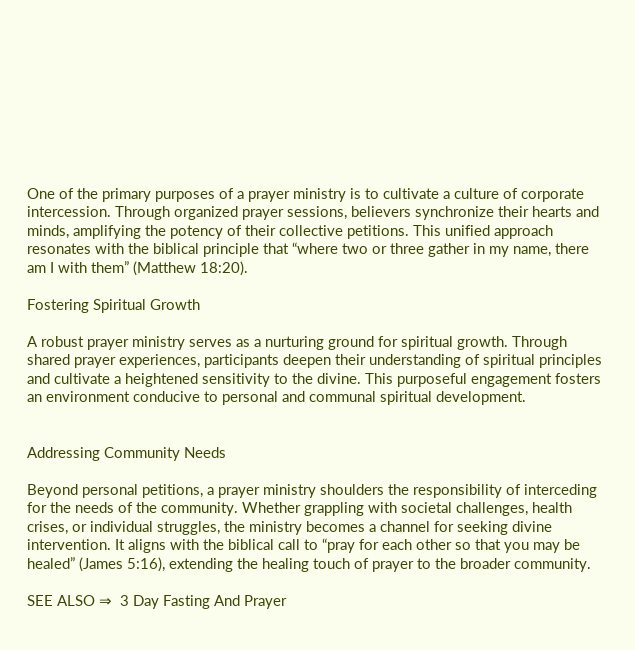One of the primary purposes of a prayer ministry is to cultivate a culture of corporate intercession. Through organized prayer sessions, believers synchronize their hearts and minds, amplifying the potency of their collective petitions. This unified approach resonates with the biblical principle that “where two or three gather in my name, there am I with them” (Matthew 18:20).

Fostering Spiritual Growth

A robust prayer ministry serves as a nurturing ground for spiritual growth. Through shared prayer experiences, participants deepen their understanding of spiritual principles and cultivate a heightened sensitivity to the divine. This purposeful engagement fosters an environment conducive to personal and communal spiritual development.


Addressing Community Needs

Beyond personal petitions, a prayer ministry shoulders the responsibility of interceding for the needs of the community. Whether grappling with societal challenges, health crises, or individual struggles, the ministry becomes a channel for seeking divine intervention. It aligns with the biblical call to “pray for each other so that you may be healed” (James 5:16), extending the healing touch of prayer to the broader community.

SEE ALSO ⇒  3 Day Fasting And Prayer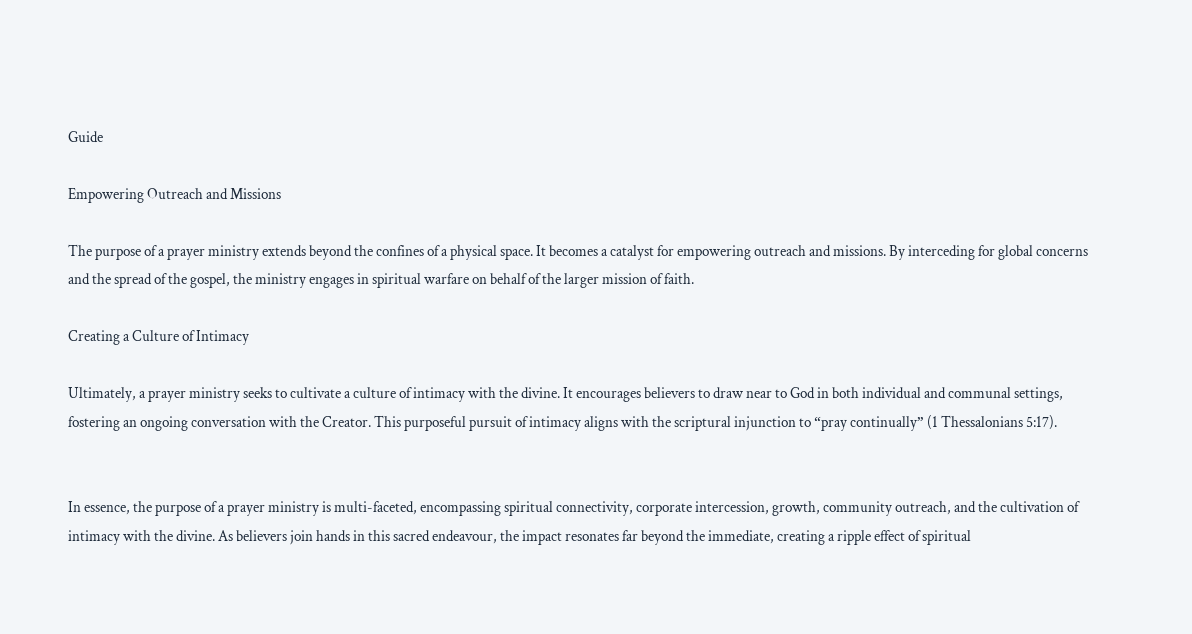Guide

Empowering Outreach and Missions

The purpose of a prayer ministry extends beyond the confines of a physical space. It becomes a catalyst for empowering outreach and missions. By interceding for global concerns and the spread of the gospel, the ministry engages in spiritual warfare on behalf of the larger mission of faith.

Creating a Culture of Intimacy

Ultimately, a prayer ministry seeks to cultivate a culture of intimacy with the divine. It encourages believers to draw near to God in both individual and communal settings, fostering an ongoing conversation with the Creator. This purposeful pursuit of intimacy aligns with the scriptural injunction to “pray continually” (1 Thessalonians 5:17).


In essence, the purpose of a prayer ministry is multi-faceted, encompassing spiritual connectivity, corporate intercession, growth, community outreach, and the cultivation of intimacy with the divine. As believers join hands in this sacred endeavour, the impact resonates far beyond the immediate, creating a ripple effect of spiritual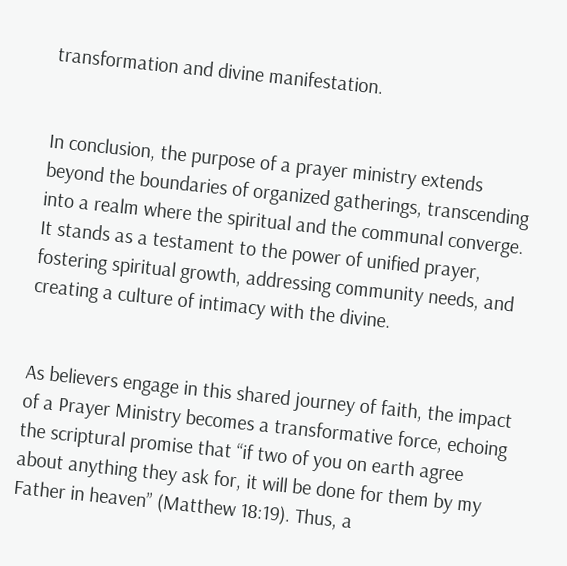transformation and divine manifestation.


In conclusion, the purpose of a prayer ministry extends beyond the boundaries of organized gatherings, transcending into a realm where the spiritual and the communal converge. It stands as a testament to the power of unified prayer, fostering spiritual growth, addressing community needs, and creating a culture of intimacy with the divine.


As believers engage in this shared journey of faith, the impact of a Prayer Ministry becomes a transformative force, echoing the scriptural promise that “if two of you on earth agree about anything they ask for, it will be done for them by my Father in heaven” (Matthew 18:19). Thus, a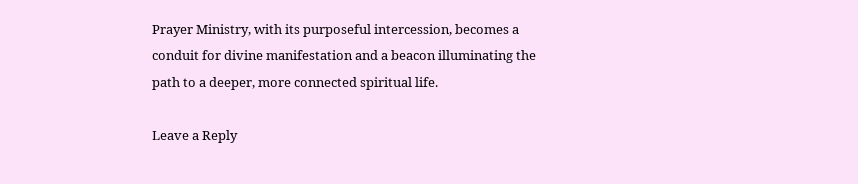Prayer Ministry, with its purposeful intercession, becomes a conduit for divine manifestation and a beacon illuminating the path to a deeper, more connected spiritual life.

Leave a Reply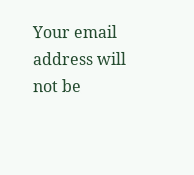Your email address will not be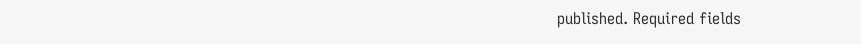published. Required fields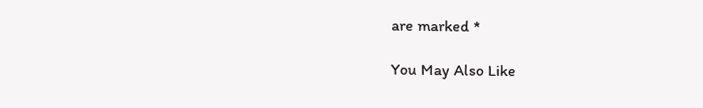are marked *

You May Also Like